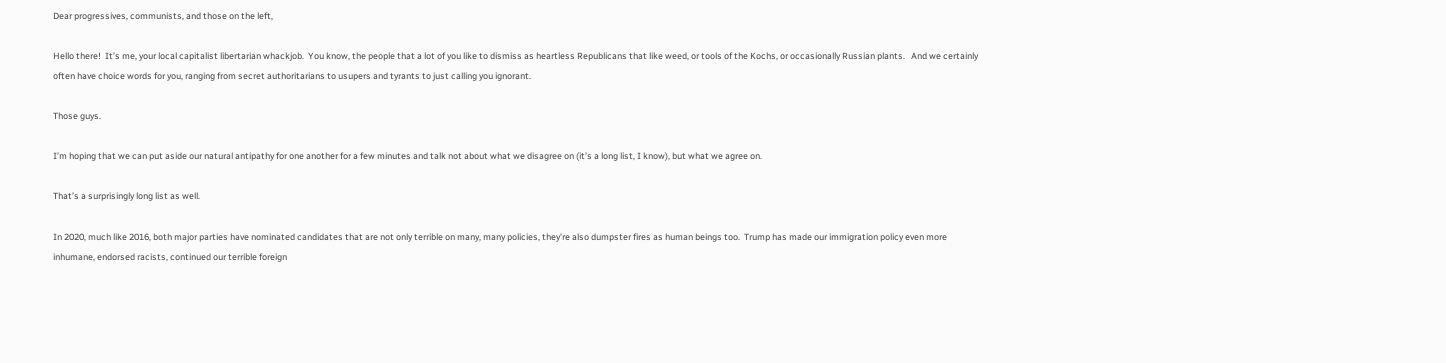Dear progressives, communists, and those on the left,

Hello there!  It’s me, your local capitalist libertarian whackjob.  You know, the people that a lot of you like to dismiss as heartless Republicans that like weed, or tools of the Kochs, or occasionally Russian plants.   And we certainly often have choice words for you, ranging from secret authoritarians to usupers and tyrants to just calling you ignorant.

Those guys.

I’m hoping that we can put aside our natural antipathy for one another for a few minutes and talk not about what we disagree on (it’s a long list, I know), but what we agree on.

That’s a surprisingly long list as well.

In 2020, much like 2016, both major parties have nominated candidates that are not only terrible on many, many policies, they’re also dumpster fires as human beings too.  Trump has made our immigration policy even more inhumane, endorsed racists, continued our terrible foreign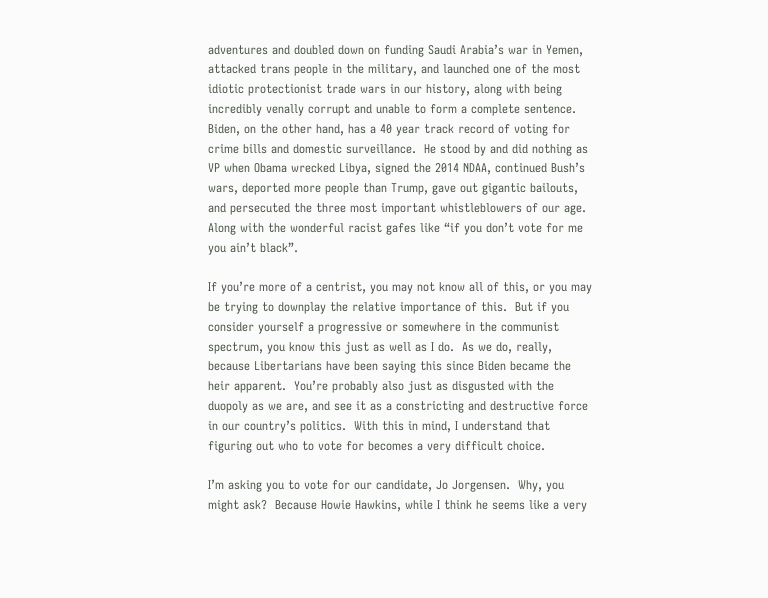adventures and doubled down on funding Saudi Arabia’s war in Yemen, attacked trans people in the military, and launched one of the most idiotic protectionist trade wars in our history, along with being incredibly venally corrupt and unable to form a complete sentence.  Biden, on the other hand, has a 40 year track record of voting for crime bills and domestic surveillance.  He stood by and did nothing as VP when Obama wrecked Libya, signed the 2014 NDAA, continued Bush’s wars, deported more people than Trump, gave out gigantic bailouts, and persecuted the three most important whistleblowers of our age.  Along with the wonderful racist gafes like “if you don’t vote for me you ain’t black”.

If you’re more of a centrist, you may not know all of this, or you may be trying to downplay the relative importance of this.  But if you consider yourself a progressive or somewhere in the communist spectrum, you know this just as well as I do.  As we do, really, because Libertarians have been saying this since Biden became the heir apparent.  You’re probably also just as disgusted with the duopoly as we are, and see it as a constricting and destructive force in our country’s politics.  With this in mind, I understand that figuring out who to vote for becomes a very difficult choice.

I’m asking you to vote for our candidate, Jo Jorgensen.  Why, you might ask?  Because Howie Hawkins, while I think he seems like a very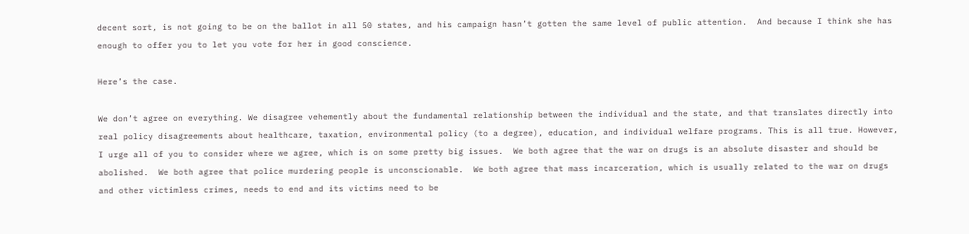decent sort, is not going to be on the ballot in all 50 states, and his campaign hasn’t gotten the same level of public attention.  And because I think she has enough to offer you to let you vote for her in good conscience.

Here’s the case.

We don’t agree on everything. We disagree vehemently about the fundamental relationship between the individual and the state, and that translates directly into real policy disagreements about healthcare, taxation, environmental policy (to a degree), education, and individual welfare programs. This is all true. However, I urge all of you to consider where we agree, which is on some pretty big issues.  We both agree that the war on drugs is an absolute disaster and should be abolished.  We both agree that police murdering people is unconscionable.  We both agree that mass incarceration, which is usually related to the war on drugs and other victimless crimes, needs to end and its victims need to be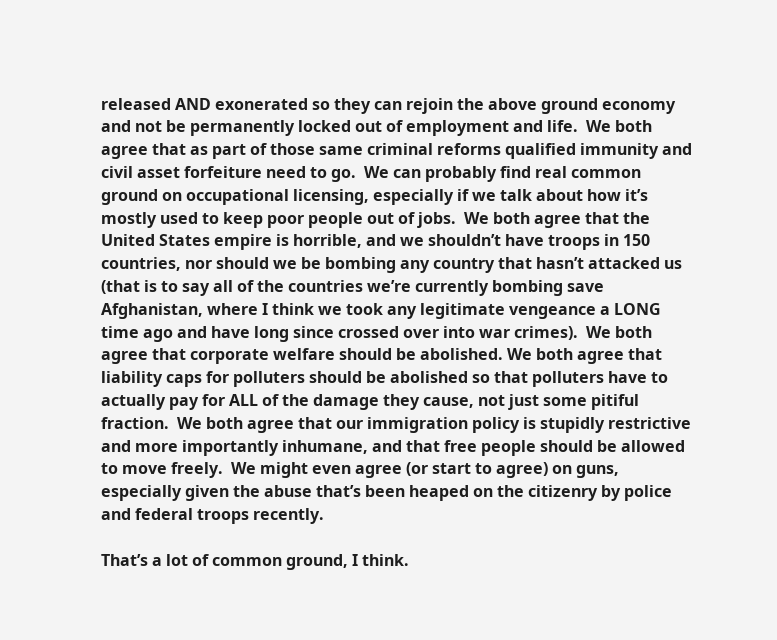released AND exonerated so they can rejoin the above ground economy and not be permanently locked out of employment and life.  We both agree that as part of those same criminal reforms qualified immunity and civil asset forfeiture need to go.  We can probably find real common ground on occupational licensing, especially if we talk about how it’s mostly used to keep poor people out of jobs.  We both agree that the United States empire is horrible, and we shouldn’t have troops in 150 countries, nor should we be bombing any country that hasn’t attacked us (that is to say all of the countries we’re currently bombing save Afghanistan, where I think we took any legitimate vengeance a LONG time ago and have long since crossed over into war crimes).  We both agree that corporate welfare should be abolished. We both agree that liability caps for polluters should be abolished so that polluters have to actually pay for ALL of the damage they cause, not just some pitiful fraction.  We both agree that our immigration policy is stupidly restrictive and more importantly inhumane, and that free people should be allowed to move freely.  We might even agree (or start to agree) on guns, especially given the abuse that’s been heaped on the citizenry by police and federal troops recently.

That’s a lot of common ground, I think.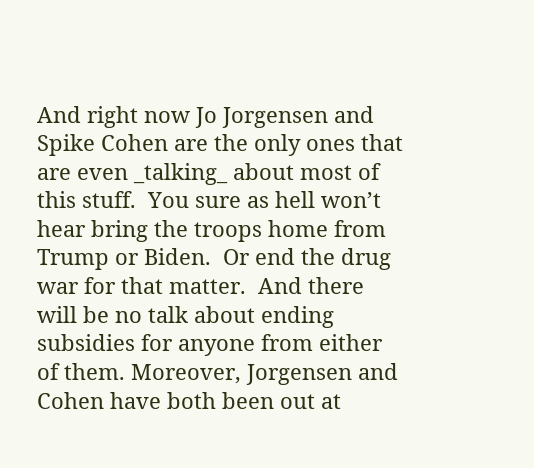And right now Jo Jorgensen and Spike Cohen are the only ones that are even _talking_ about most of this stuff.  You sure as hell won’t hear bring the troops home from Trump or Biden.  Or end the drug war for that matter.  And there will be no talk about ending subsidies for anyone from either of them. Moreover, Jorgensen and Cohen have both been out at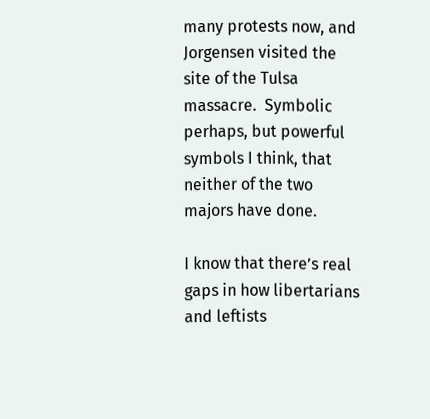many protests now, and Jorgensen visited the site of the Tulsa massacre.  Symbolic perhaps, but powerful symbols I think, that neither of the two majors have done.

I know that there’s real gaps in how libertarians and leftists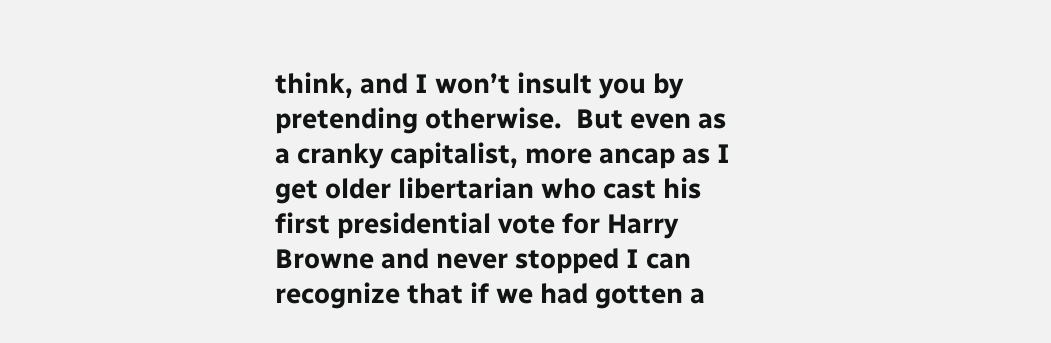think, and I won’t insult you by pretending otherwise.  But even as a cranky capitalist, more ancap as I get older libertarian who cast his first presidential vote for Harry Browne and never stopped I can recognize that if we had gotten a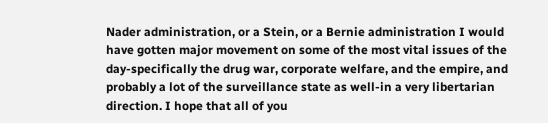Nader administration, or a Stein, or a Bernie administration I would have gotten major movement on some of the most vital issues of the day-specifically the drug war, corporate welfare, and the empire, and probably a lot of the surveillance state as well-in a very libertarian direction. I hope that all of you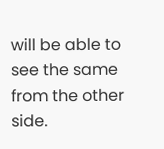will be able to see the same from the other side.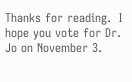Thanks for reading.  I hope you vote for Dr. Jo on November 3.